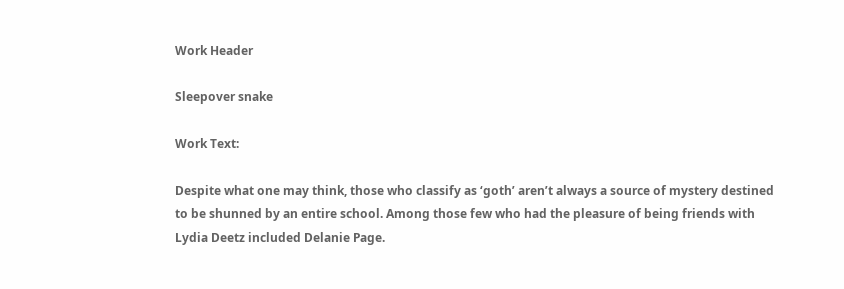Work Header

Sleepover snake

Work Text:

Despite what one may think, those who classify as ‘goth’ aren’t always a source of mystery destined to be shunned by an entire school. Among those few who had the pleasure of being friends with Lydia Deetz included Delanie Page.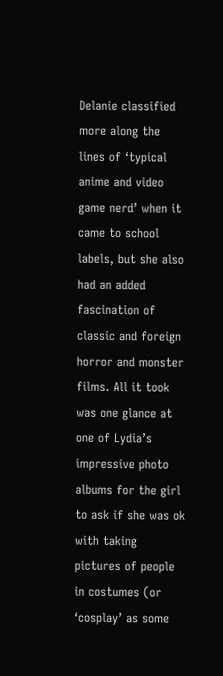Delanie classified more along the lines of ‘typical anime and video game nerd’ when it came to school labels, but she also had an added fascination of classic and foreign horror and monster films. All it took was one glance at one of Lydia’s impressive photo albums for the girl to ask if she was ok with taking pictures of people in costumes (or ‘cosplay’ as some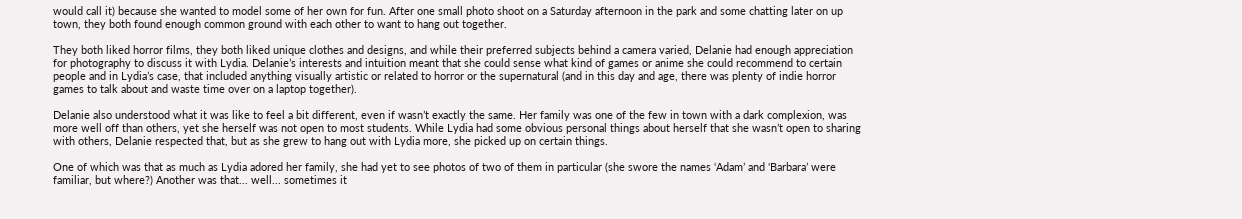would call it) because she wanted to model some of her own for fun. After one small photo shoot on a Saturday afternoon in the park and some chatting later on up town, they both found enough common ground with each other to want to hang out together.

They both liked horror films, they both liked unique clothes and designs, and while their preferred subjects behind a camera varied, Delanie had enough appreciation for photography to discuss it with Lydia. Delanie’s interests and intuition meant that she could sense what kind of games or anime she could recommend to certain people and in Lydia’s case, that included anything visually artistic or related to horror or the supernatural (and in this day and age, there was plenty of indie horror games to talk about and waste time over on a laptop together).

Delanie also understood what it was like to feel a bit different, even if wasn’t exactly the same. Her family was one of the few in town with a dark complexion, was more well off than others, yet she herself was not open to most students. While Lydia had some obvious personal things about herself that she wasn’t open to sharing with others, Delanie respected that, but as she grew to hang out with Lydia more, she picked up on certain things.

One of which was that as much as Lydia adored her family, she had yet to see photos of two of them in particular (she swore the names ‘Adam’ and ‘Barbara’ were familiar, but where?) Another was that... well... sometimes it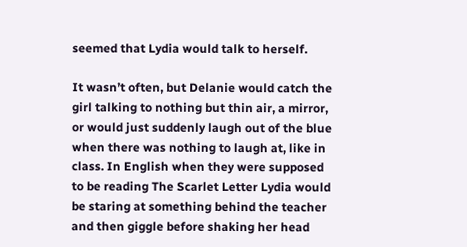seemed that Lydia would talk to herself.

It wasn’t often, but Delanie would catch the girl talking to nothing but thin air, a mirror, or would just suddenly laugh out of the blue when there was nothing to laugh at, like in class. In English when they were supposed to be reading The Scarlet Letter Lydia would be staring at something behind the teacher and then giggle before shaking her head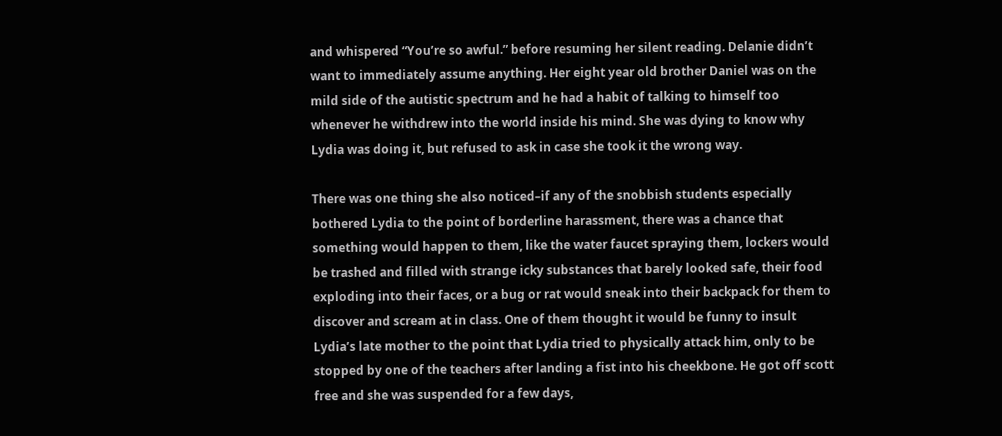and whispered “You’re so awful.” before resuming her silent reading. Delanie didn’t want to immediately assume anything. Her eight year old brother Daniel was on the mild side of the autistic spectrum and he had a habit of talking to himself too whenever he withdrew into the world inside his mind. She was dying to know why Lydia was doing it, but refused to ask in case she took it the wrong way.

There was one thing she also noticed–if any of the snobbish students especially bothered Lydia to the point of borderline harassment, there was a chance that something would happen to them, like the water faucet spraying them, lockers would be trashed and filled with strange icky substances that barely looked safe, their food exploding into their faces, or a bug or rat would sneak into their backpack for them to discover and scream at in class. One of them thought it would be funny to insult Lydia’s late mother to the point that Lydia tried to physically attack him, only to be stopped by one of the teachers after landing a fist into his cheekbone. He got off scott free and she was suspended for a few days,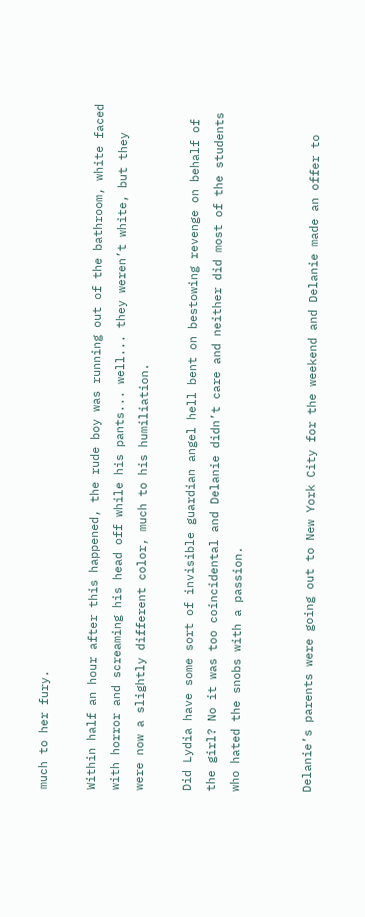much to her fury.

Within half an hour after this happened, the rude boy was running out of the bathroom, white faced with horror and screaming his head off while his pants... well... they weren’t white, but they were now a slightly different color, much to his humiliation.

Did Lydia have some sort of invisible guardian angel hell bent on bestowing revenge on behalf of the girl? No it was too coincidental and Delanie didn’t care and neither did most of the students who hated the snobs with a passion.


Delanie’s parents were going out to New York City for the weekend and Delanie made an offer to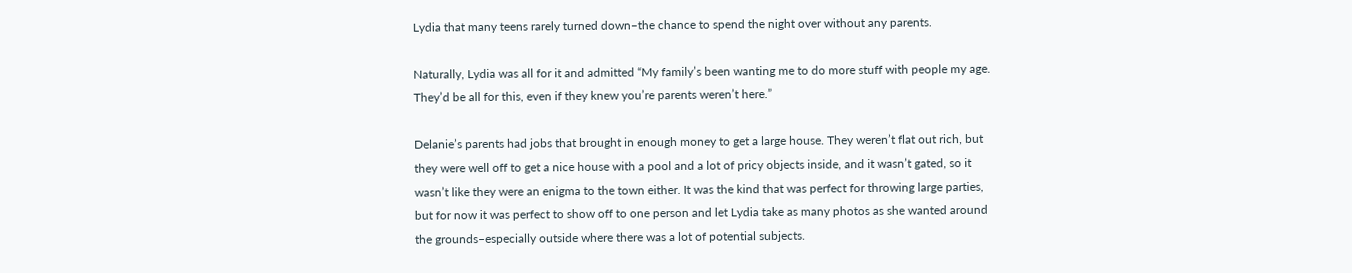Lydia that many teens rarely turned down–the chance to spend the night over without any parents.

Naturally, Lydia was all for it and admitted “My family’s been wanting me to do more stuff with people my age. They’d be all for this, even if they knew you’re parents weren’t here.”

Delanie’s parents had jobs that brought in enough money to get a large house. They weren’t flat out rich, but they were well off to get a nice house with a pool and a lot of pricy objects inside, and it wasn’t gated, so it wasn’t like they were an enigma to the town either. It was the kind that was perfect for throwing large parties, but for now it was perfect to show off to one person and let Lydia take as many photos as she wanted around the grounds–especially outside where there was a lot of potential subjects.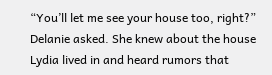“You’ll let me see your house too, right?” Delanie asked. She knew about the house Lydia lived in and heard rumors that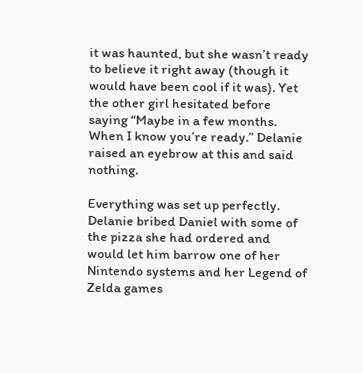it was haunted, but she wasn’t ready to believe it right away (though it would have been cool if it was). Yet the other girl hesitated before saying “Maybe in a few months. When I know you’re ready.” Delanie raised an eyebrow at this and said nothing.

Everything was set up perfectly. Delanie bribed Daniel with some of the pizza she had ordered and would let him barrow one of her Nintendo systems and her Legend of Zelda games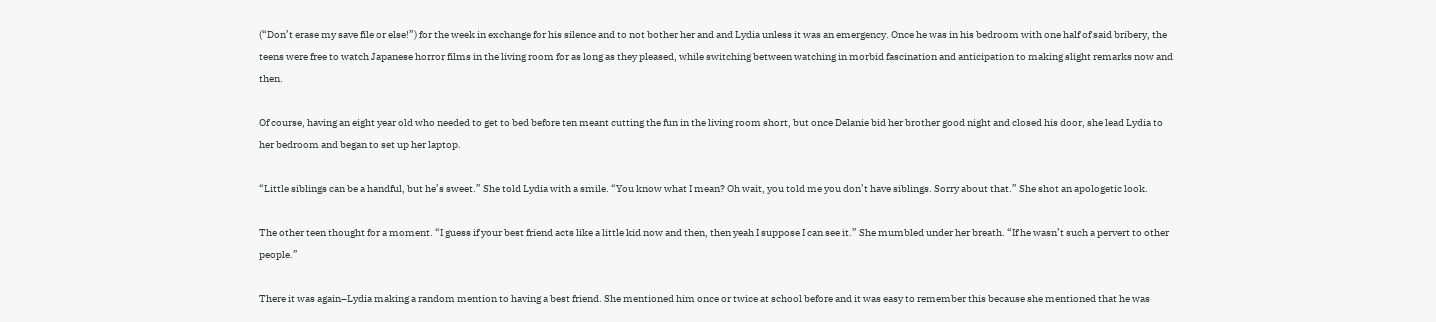(“Don’t erase my save file or else!”) for the week in exchange for his silence and to not bother her and and Lydia unless it was an emergency. Once he was in his bedroom with one half of said bribery, the teens were free to watch Japanese horror films in the living room for as long as they pleased, while switching between watching in morbid fascination and anticipation to making slight remarks now and then.

Of course, having an eight year old who needed to get to bed before ten meant cutting the fun in the living room short, but once Delanie bid her brother good night and closed his door, she lead Lydia to her bedroom and began to set up her laptop.

“Little siblings can be a handful, but he’s sweet.” She told Lydia with a smile. “You know what I mean? Oh wait, you told me you don’t have siblings. Sorry about that.” She shot an apologetic look.

The other teen thought for a moment. “I guess if your best friend acts like a little kid now and then, then yeah I suppose I can see it.” She mumbled under her breath. “If he wasn’t such a pervert to other people.”

There it was again–Lydia making a random mention to having a best friend. She mentioned him once or twice at school before and it was easy to remember this because she mentioned that he was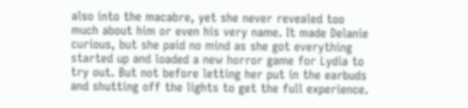also into the macabre, yet she never revealed too much about him or even his very name. It made Delanie curious, but she paid no mind as she got everything started up and loaded a new horror game for Lydia to try out. But not before letting her put in the earbuds and shutting off the lights to get the full experience.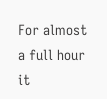For almost a full hour it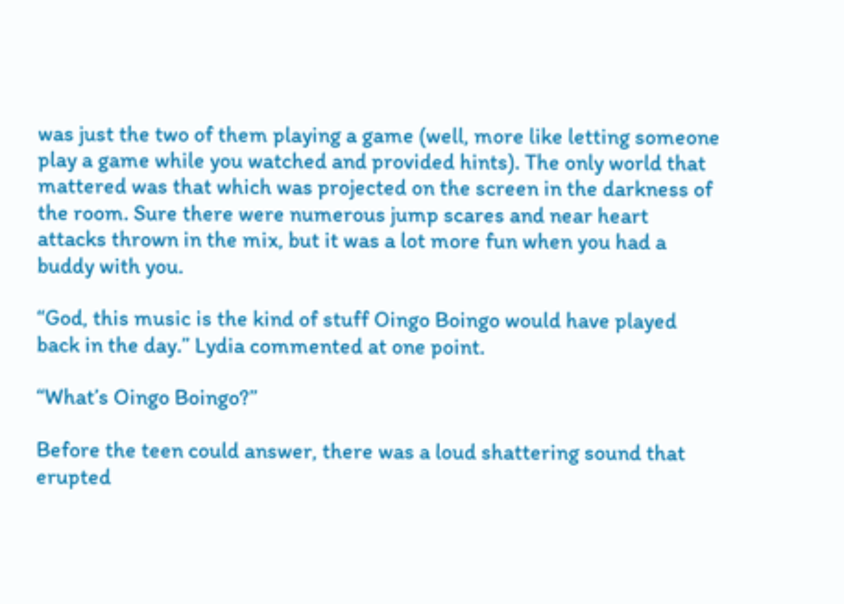was just the two of them playing a game (well, more like letting someone play a game while you watched and provided hints). The only world that mattered was that which was projected on the screen in the darkness of the room. Sure there were numerous jump scares and near heart attacks thrown in the mix, but it was a lot more fun when you had a buddy with you.

“God, this music is the kind of stuff Oingo Boingo would have played back in the day.” Lydia commented at one point.

“What’s Oingo Boingo?”

Before the teen could answer, there was a loud shattering sound that erupted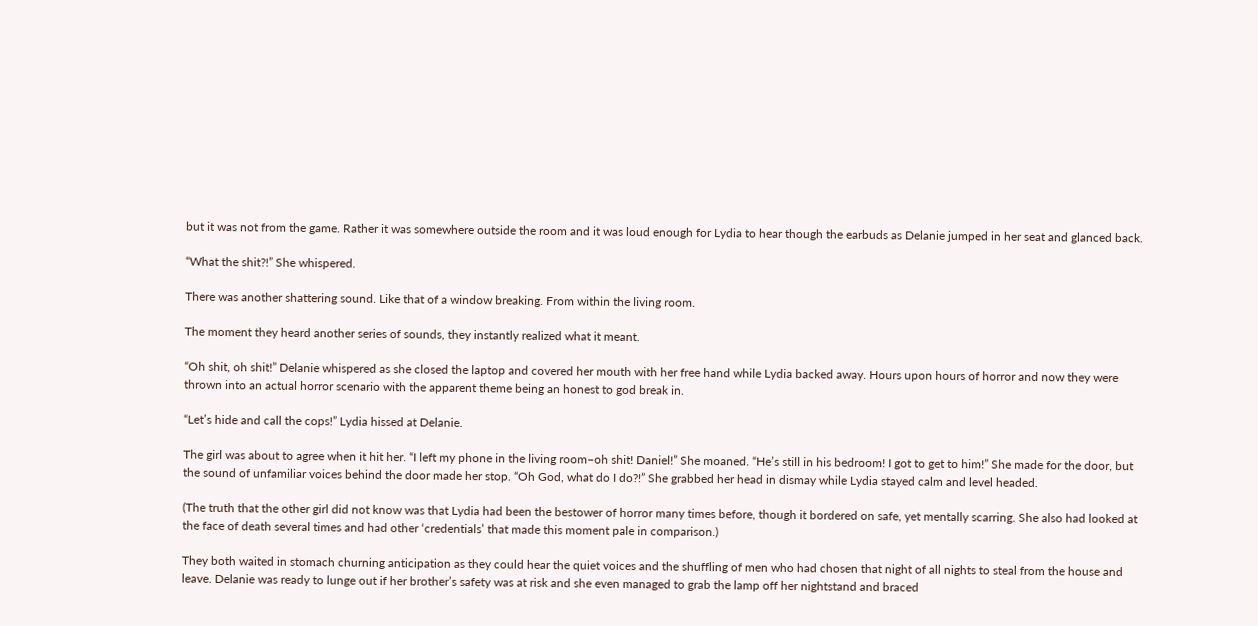but it was not from the game. Rather it was somewhere outside the room and it was loud enough for Lydia to hear though the earbuds as Delanie jumped in her seat and glanced back.

“What the shit?!” She whispered.

There was another shattering sound. Like that of a window breaking. From within the living room.

The moment they heard another series of sounds, they instantly realized what it meant.

“Oh shit, oh shit!” Delanie whispered as she closed the laptop and covered her mouth with her free hand while Lydia backed away. Hours upon hours of horror and now they were thrown into an actual horror scenario with the apparent theme being an honest to god break in.

“Let’s hide and call the cops!” Lydia hissed at Delanie.

The girl was about to agree when it hit her. “I left my phone in the living room–oh shit! Daniel!” She moaned. “He’s still in his bedroom! I got to get to him!” She made for the door, but the sound of unfamiliar voices behind the door made her stop. “Oh God, what do I do?!” She grabbed her head in dismay while Lydia stayed calm and level headed.

(The truth that the other girl did not know was that Lydia had been the bestower of horror many times before, though it bordered on safe, yet mentally scarring. She also had looked at the face of death several times and had other ‘credentials’ that made this moment pale in comparison.)

They both waited in stomach churning anticipation as they could hear the quiet voices and the shuffling of men who had chosen that night of all nights to steal from the house and leave. Delanie was ready to lunge out if her brother’s safety was at risk and she even managed to grab the lamp off her nightstand and braced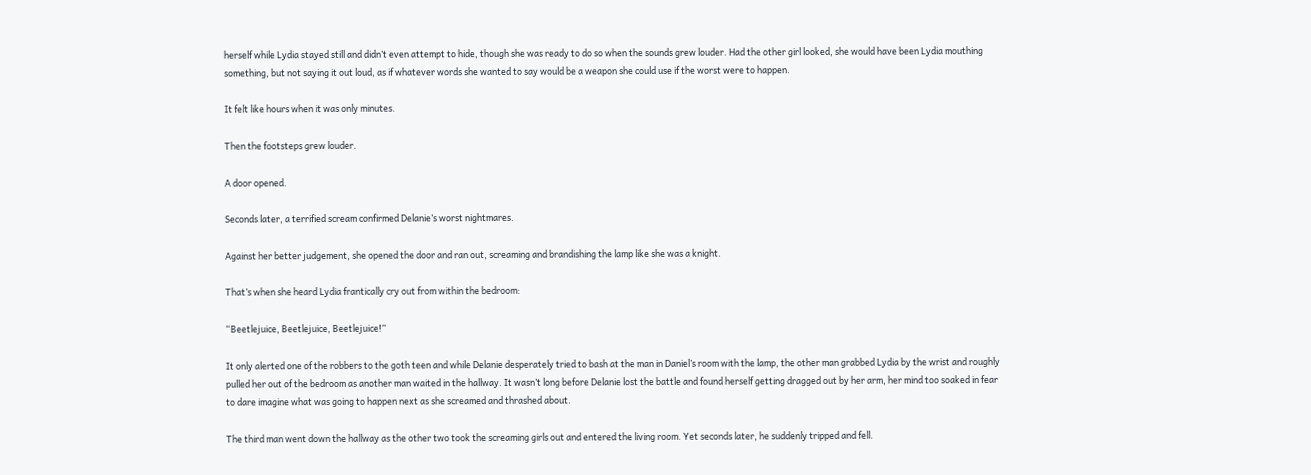herself while Lydia stayed still and didn’t even attempt to hide, though she was ready to do so when the sounds grew louder. Had the other girl looked, she would have been Lydia mouthing something, but not saying it out loud, as if whatever words she wanted to say would be a weapon she could use if the worst were to happen.

It felt like hours when it was only minutes.

Then the footsteps grew louder.

A door opened.

Seconds later, a terrified scream confirmed Delanie’s worst nightmares.

Against her better judgement, she opened the door and ran out, screaming and brandishing the lamp like she was a knight.

That’s when she heard Lydia frantically cry out from within the bedroom:

“Beetlejuice, Beetlejuice, Beetlejuice!”

It only alerted one of the robbers to the goth teen and while Delanie desperately tried to bash at the man in Daniel’s room with the lamp, the other man grabbed Lydia by the wrist and roughly pulled her out of the bedroom as another man waited in the hallway. It wasn’t long before Delanie lost the battle and found herself getting dragged out by her arm, her mind too soaked in fear to dare imagine what was going to happen next as she screamed and thrashed about.

The third man went down the hallway as the other two took the screaming girls out and entered the living room. Yet seconds later, he suddenly tripped and fell.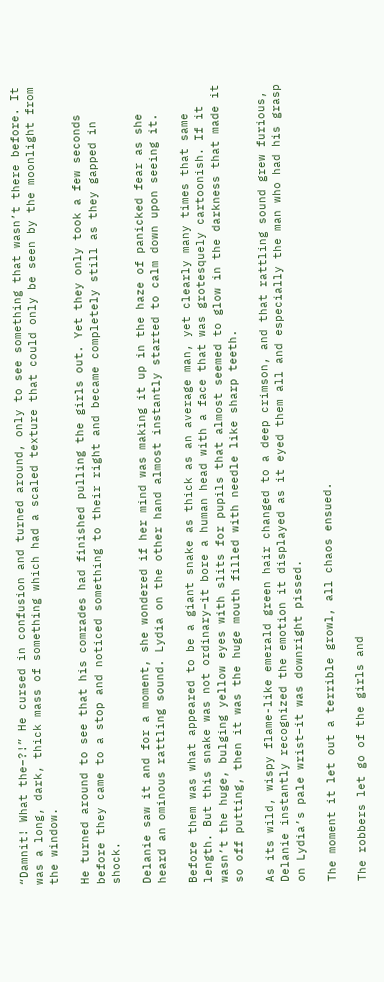“Damnit! What the–?!” He cursed in confusion and turned around, only to see something that wasn’t there before. It was a long, dark, thick mass of something which had a scaled texture that could only be seen by the moonlight from the window.

He turned around to see that his comrades had finished pulling the girls out. Yet they only took a few seconds before they came to a stop and noticed something to their right and became completely still as they gapped in shock.

Delanie saw it and for a moment, she wondered if her mind was making it up in the haze of panicked fear as she heard an ominous rattling sound. Lydia on the other hand almost instantly started to calm down upon seeing it.

Before them was what appeared to be a giant snake as thick as an average man, yet clearly many times that same length. But this snake was not ordinary–it bore a human head with a face that was grotesquely cartoonish. If it wasn’t the huge, bulging yellow eyes with slits for pupils that almost seemed to glow in the darkness that made it so off putting, then it was the huge mouth filled with needle like sharp teeth.

As its wild, wispy flame-like emerald green hair changed to a deep crimson, and that rattling sound grew furious, Delanie instantly recognized the emotion it displayed as it eyed them all and especially the man who had his grasp on Lydia’s pale wrist–it was downright pissed.

The moment it let out a terrible growl, all chaos ensued.

The robbers let go of the girls and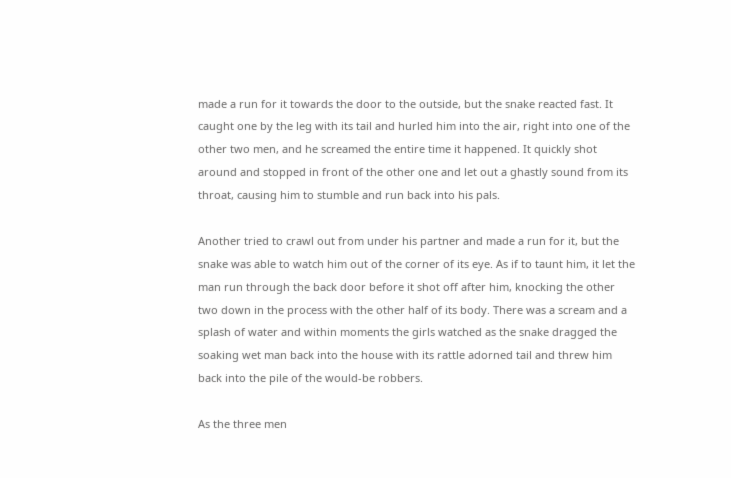made a run for it towards the door to the outside, but the snake reacted fast. It caught one by the leg with its tail and hurled him into the air, right into one of the other two men, and he screamed the entire time it happened. It quickly shot around and stopped in front of the other one and let out a ghastly sound from its throat, causing him to stumble and run back into his pals.

Another tried to crawl out from under his partner and made a run for it, but the snake was able to watch him out of the corner of its eye. As if to taunt him, it let the man run through the back door before it shot off after him, knocking the other two down in the process with the other half of its body. There was a scream and a splash of water and within moments the girls watched as the snake dragged the soaking wet man back into the house with its rattle adorned tail and threw him back into the pile of the would-be robbers.

As the three men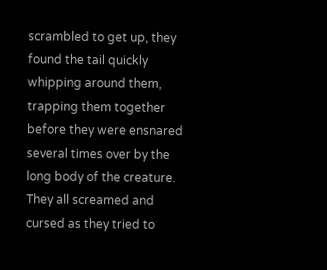scrambled to get up, they found the tail quickly whipping around them, trapping them together before they were ensnared several times over by the long body of the creature. They all screamed and cursed as they tried to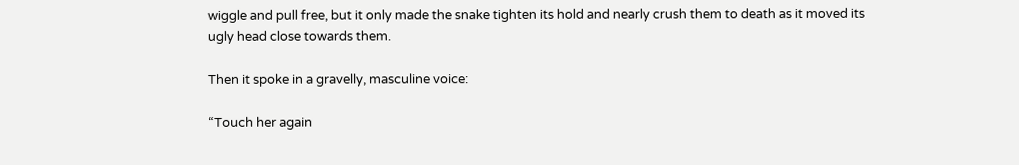wiggle and pull free, but it only made the snake tighten its hold and nearly crush them to death as it moved its ugly head close towards them.

Then it spoke in a gravelly, masculine voice:

“Touch her again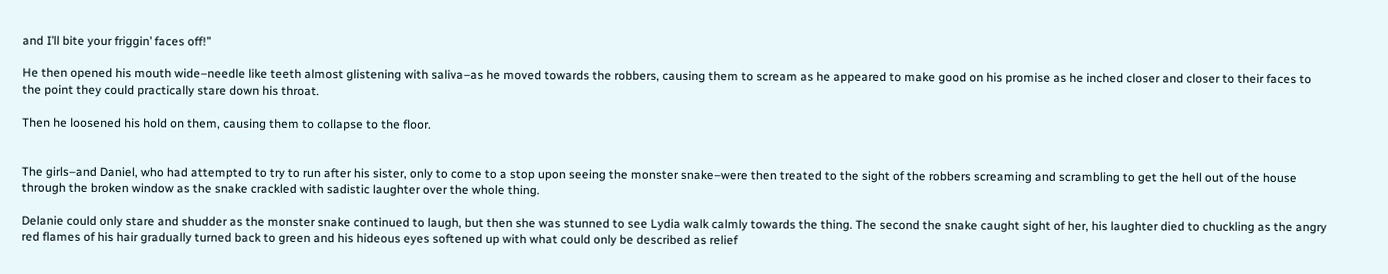and I’ll bite your friggin’ faces off!”

He then opened his mouth wide–needle like teeth almost glistening with saliva–as he moved towards the robbers, causing them to scream as he appeared to make good on his promise as he inched closer and closer to their faces to the point they could practically stare down his throat.

Then he loosened his hold on them, causing them to collapse to the floor.


The girls–and Daniel, who had attempted to try to run after his sister, only to come to a stop upon seeing the monster snake–were then treated to the sight of the robbers screaming and scrambling to get the hell out of the house through the broken window as the snake crackled with sadistic laughter over the whole thing.

Delanie could only stare and shudder as the monster snake continued to laugh, but then she was stunned to see Lydia walk calmly towards the thing. The second the snake caught sight of her, his laughter died to chuckling as the angry red flames of his hair gradually turned back to green and his hideous eyes softened up with what could only be described as relief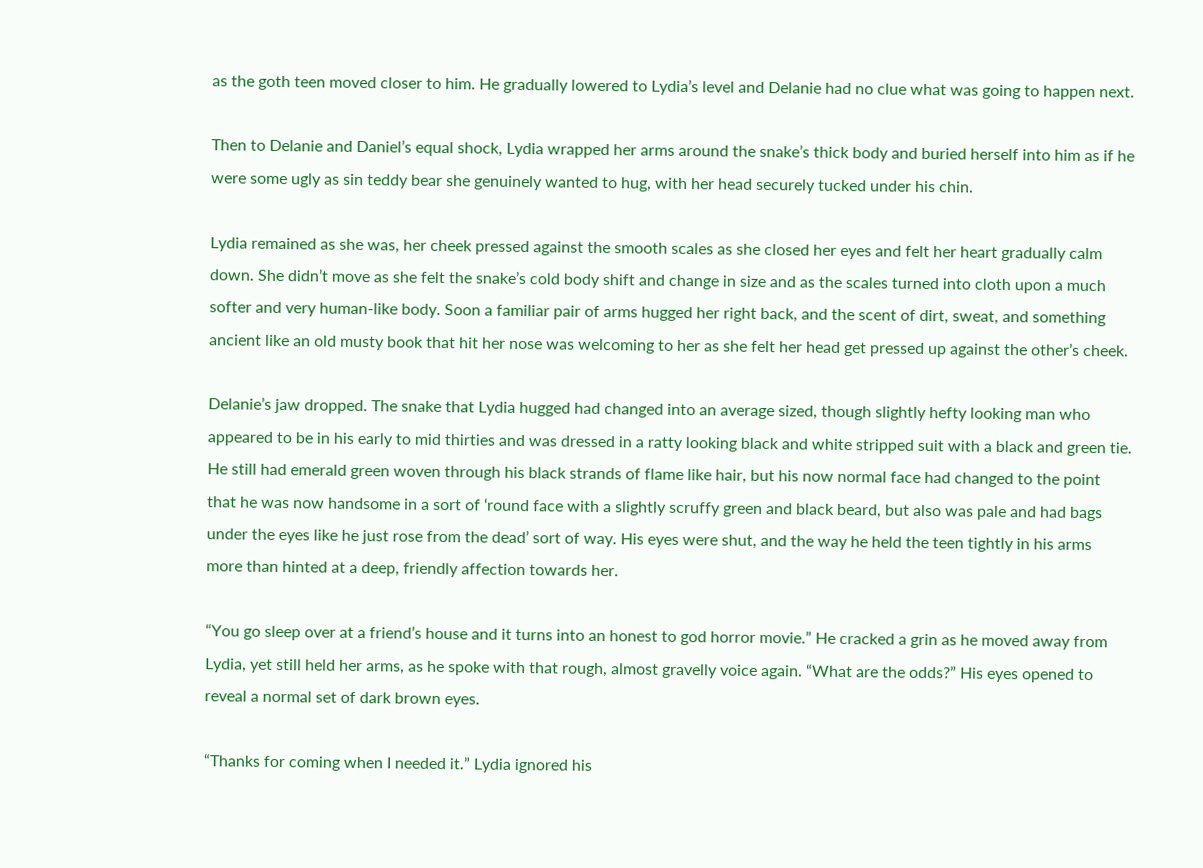as the goth teen moved closer to him. He gradually lowered to Lydia’s level and Delanie had no clue what was going to happen next.

Then to Delanie and Daniel’s equal shock, Lydia wrapped her arms around the snake’s thick body and buried herself into him as if he were some ugly as sin teddy bear she genuinely wanted to hug, with her head securely tucked under his chin.

Lydia remained as she was, her cheek pressed against the smooth scales as she closed her eyes and felt her heart gradually calm down. She didn’t move as she felt the snake’s cold body shift and change in size and as the scales turned into cloth upon a much softer and very human-like body. Soon a familiar pair of arms hugged her right back, and the scent of dirt, sweat, and something ancient like an old musty book that hit her nose was welcoming to her as she felt her head get pressed up against the other’s cheek.

Delanie’s jaw dropped. The snake that Lydia hugged had changed into an average sized, though slightly hefty looking man who appeared to be in his early to mid thirties and was dressed in a ratty looking black and white stripped suit with a black and green tie. He still had emerald green woven through his black strands of flame like hair, but his now normal face had changed to the point that he was now handsome in a sort of ‘round face with a slightly scruffy green and black beard, but also was pale and had bags under the eyes like he just rose from the dead’ sort of way. His eyes were shut, and the way he held the teen tightly in his arms more than hinted at a deep, friendly affection towards her.

“You go sleep over at a friend’s house and it turns into an honest to god horror movie.” He cracked a grin as he moved away from Lydia, yet still held her arms, as he spoke with that rough, almost gravelly voice again. “What are the odds?” His eyes opened to reveal a normal set of dark brown eyes.

“Thanks for coming when I needed it.” Lydia ignored his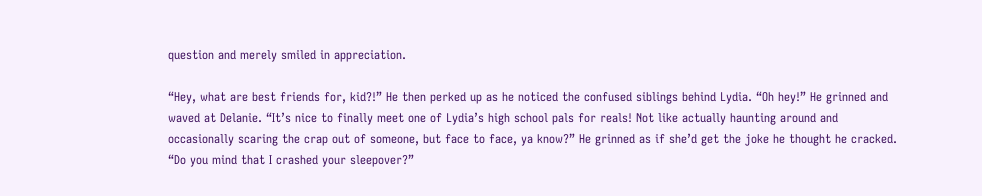question and merely smiled in appreciation.

“Hey, what are best friends for, kid?!” He then perked up as he noticed the confused siblings behind Lydia. “Oh hey!” He grinned and waved at Delanie. “It’s nice to finally meet one of Lydia’s high school pals for reals! Not like actually haunting around and occasionally scaring the crap out of someone, but face to face, ya know?” He grinned as if she’d get the joke he thought he cracked. “Do you mind that I crashed your sleepover?”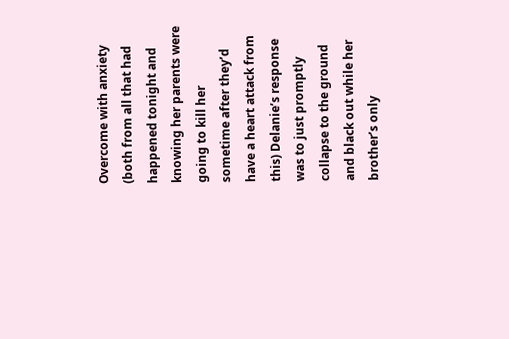Overcome with anxiety (both from all that had happened tonight and knowing her parents were going to kill her sometime after they’d have a heart attack from this) Delanie’s response was to just promptly collapse to the ground and black out while her brother’s only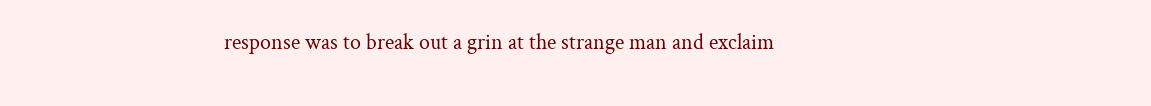response was to break out a grin at the strange man and exclaim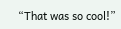“That was so cool!”